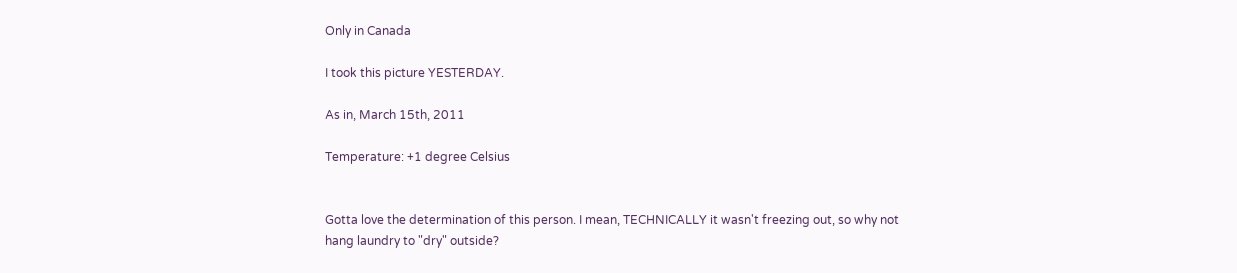Only in Canada

I took this picture YESTERDAY.

As in, March 15th, 2011

Temperature: +1 degree Celsius


Gotta love the determination of this person. I mean, TECHNICALLY it wasn't freezing out, so why not  hang laundry to "dry" outside?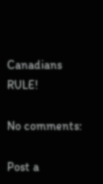Canadians RULE!

No comments:

Post a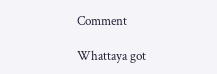Comment

Whattaya got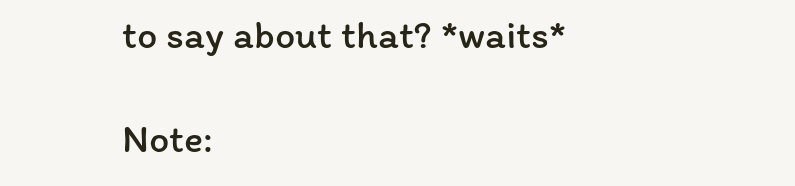to say about that? *waits*

Note: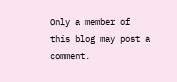Only a member of this blog may post a comment.